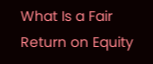What Is a Fair Return on Equity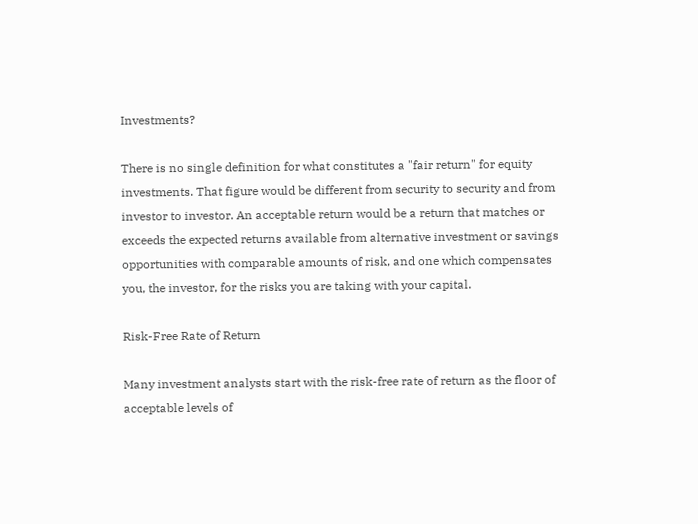Investments?

There is no single definition for what constitutes a "fair return" for equity investments. That figure would be different from security to security and from investor to investor. An acceptable return would be a return that matches or exceeds the expected returns available from alternative investment or savings opportunities with comparable amounts of risk, and one which compensates you, the investor, for the risks you are taking with your capital.

Risk-Free Rate of Return

Many investment analysts start with the risk-free rate of return as the floor of acceptable levels of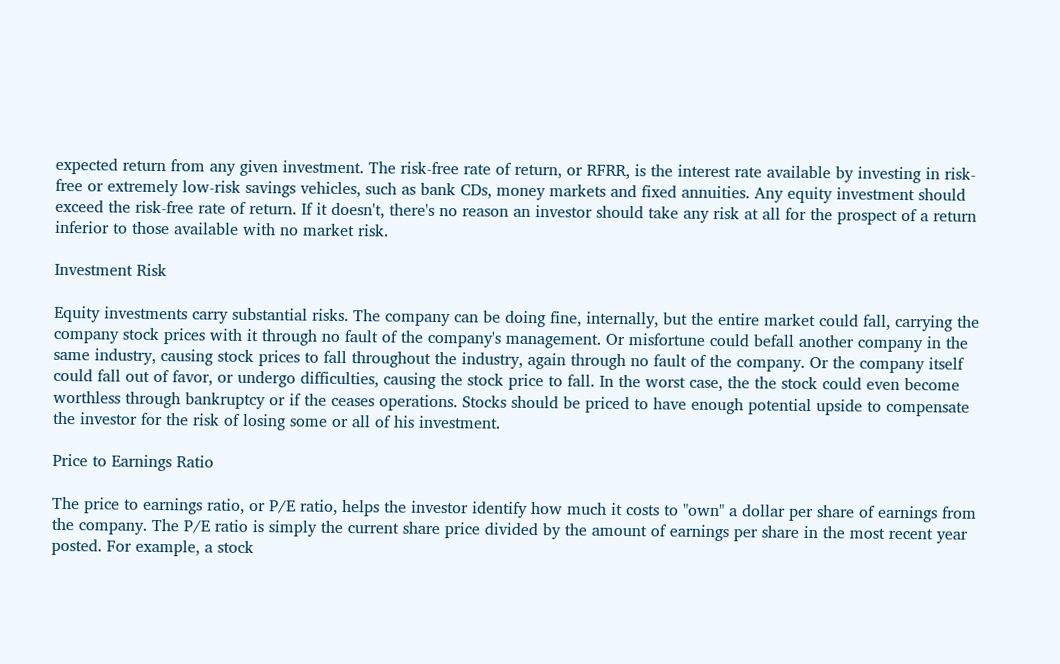expected return from any given investment. The risk-free rate of return, or RFRR, is the interest rate available by investing in risk-free or extremely low-risk savings vehicles, such as bank CDs, money markets and fixed annuities. Any equity investment should exceed the risk-free rate of return. If it doesn't, there's no reason an investor should take any risk at all for the prospect of a return inferior to those available with no market risk.

Investment Risk

Equity investments carry substantial risks. The company can be doing fine, internally, but the entire market could fall, carrying the company stock prices with it through no fault of the company's management. Or misfortune could befall another company in the same industry, causing stock prices to fall throughout the industry, again through no fault of the company. Or the company itself could fall out of favor, or undergo difficulties, causing the stock price to fall. In the worst case, the the stock could even become worthless through bankruptcy or if the ceases operations. Stocks should be priced to have enough potential upside to compensate the investor for the risk of losing some or all of his investment.

Price to Earnings Ratio

The price to earnings ratio, or P/E ratio, helps the investor identify how much it costs to "own" a dollar per share of earnings from the company. The P/E ratio is simply the current share price divided by the amount of earnings per share in the most recent year posted. For example, a stock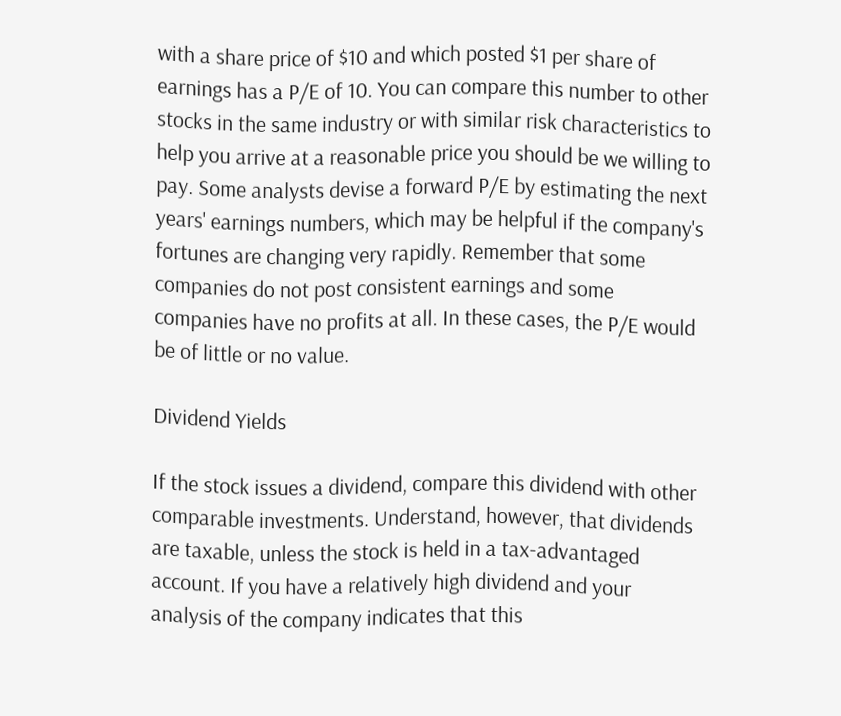with a share price of $10 and which posted $1 per share of earnings has a P/E of 10. You can compare this number to other stocks in the same industry or with similar risk characteristics to help you arrive at a reasonable price you should be we willing to pay. Some analysts devise a forward P/E by estimating the next years' earnings numbers, which may be helpful if the company's fortunes are changing very rapidly. Remember that some companies do not post consistent earnings and some companies have no profits at all. In these cases, the P/E would be of little or no value.

Dividend Yields

If the stock issues a dividend, compare this dividend with other comparable investments. Understand, however, that dividends are taxable, unless the stock is held in a tax-advantaged account. If you have a relatively high dividend and your analysis of the company indicates that this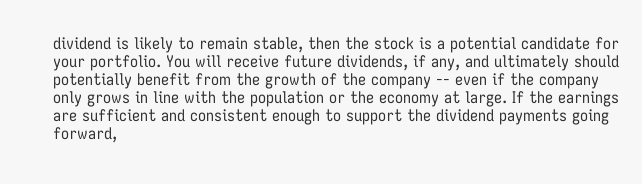dividend is likely to remain stable, then the stock is a potential candidate for your portfolio. You will receive future dividends, if any, and ultimately should potentially benefit from the growth of the company -- even if the company only grows in line with the population or the economy at large. If the earnings are sufficient and consistent enough to support the dividend payments going forward,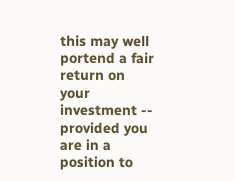this may well portend a fair return on your investment -- provided you are in a position to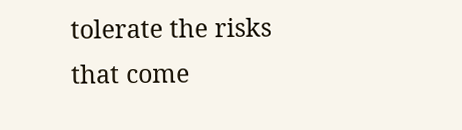tolerate the risks that come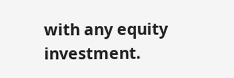with any equity investment.